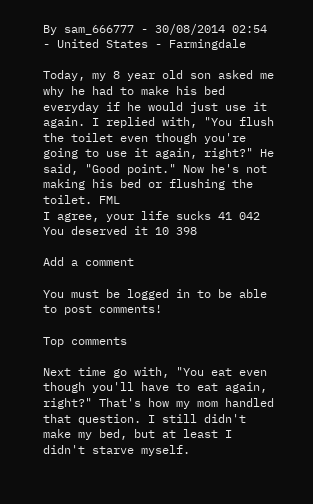By sam_666777 - 30/08/2014 02:54 - United States - Farmingdale

Today, my 8 year old son asked me why he had to make his bed everyday if he would just use it again. I replied with, "You flush the toilet even though you're going to use it again, right?" He said, "Good point." Now he's not making his bed or flushing the toilet. FML
I agree, your life sucks 41 042
You deserved it 10 398

Add a comment

You must be logged in to be able to post comments!

Top comments

Next time go with, "You eat even though you'll have to eat again, right?" That's how my mom handled that question. I still didn't make my bed, but at least I didn't starve myself.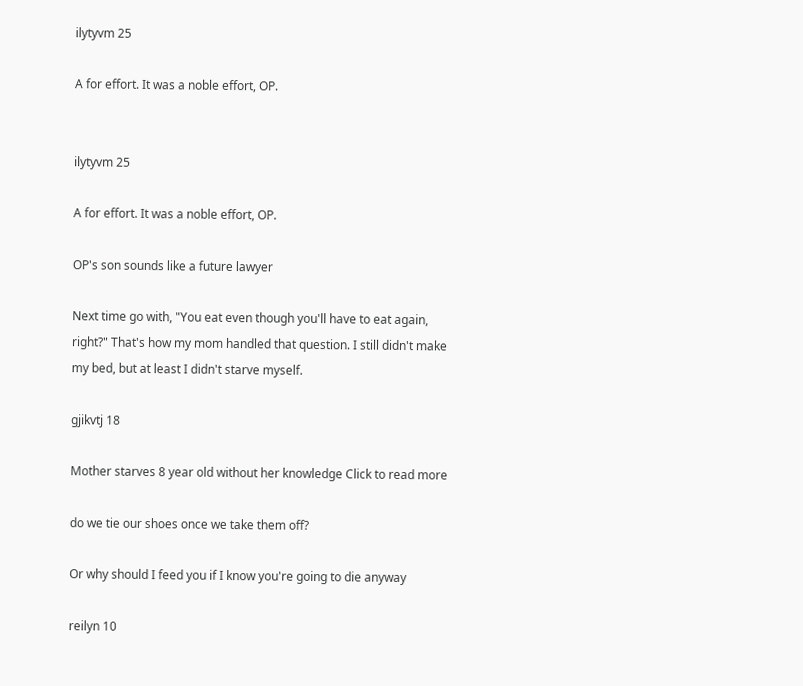ilytyvm 25

A for effort. It was a noble effort, OP.


ilytyvm 25

A for effort. It was a noble effort, OP.

OP's son sounds like a future lawyer

Next time go with, "You eat even though you'll have to eat again, right?" That's how my mom handled that question. I still didn't make my bed, but at least I didn't starve myself.

gjikvtj 18

Mother starves 8 year old without her knowledge Click to read more

do we tie our shoes once we take them off?

Or why should I feed you if I know you're going to die anyway

reilyn 10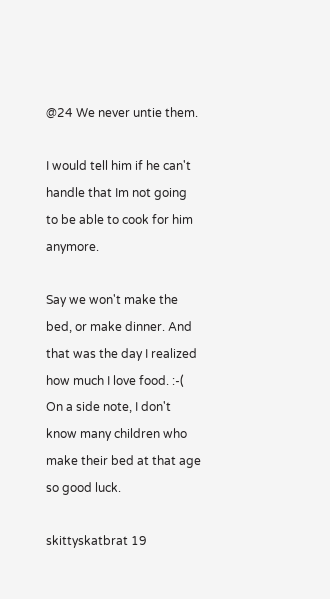@24 We never untie them.

I would tell him if he can't handle that Im not going to be able to cook for him anymore.

Say we won't make the bed, or make dinner. And that was the day I realized how much I love food. :-( On a side note, I don't know many children who make their bed at that age so good luck.

skittyskatbrat 19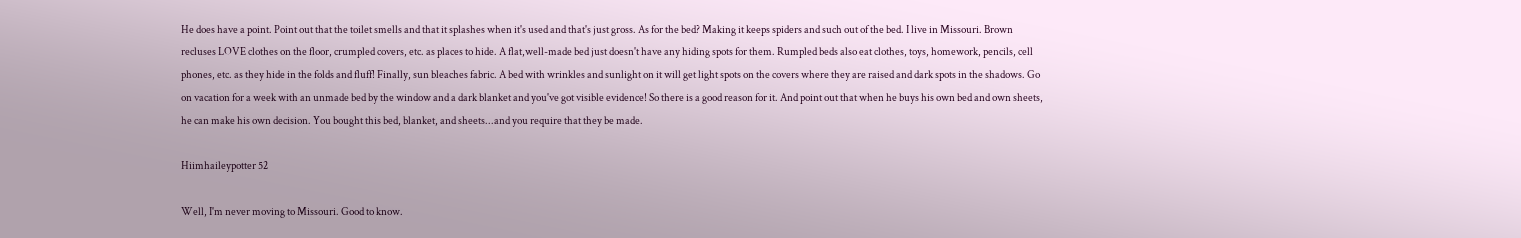He does have a point. Point out that the toilet smells and that it splashes when it's used and that's just gross. As for the bed? Making it keeps spiders and such out of the bed. I live in Missouri. Brown recluses LOVE clothes on the floor, crumpled covers, etc. as places to hide. A flat,well-made bed just doesn't have any hiding spots for them. Rumpled beds also eat clothes, toys, homework, pencils, cell phones, etc. as they hide in the folds and fluff! Finally, sun bleaches fabric. A bed with wrinkles and sunlight on it will get light spots on the covers where they are raised and dark spots in the shadows. Go on vacation for a week with an unmade bed by the window and a dark blanket and you've got visible evidence! So there is a good reason for it. And point out that when he buys his own bed and own sheets, he can make his own decision. You bought this bed, blanket, and sheets...and you require that they be made.

Hiimhaileypotter 52

Well, I'm never moving to Missouri. Good to know.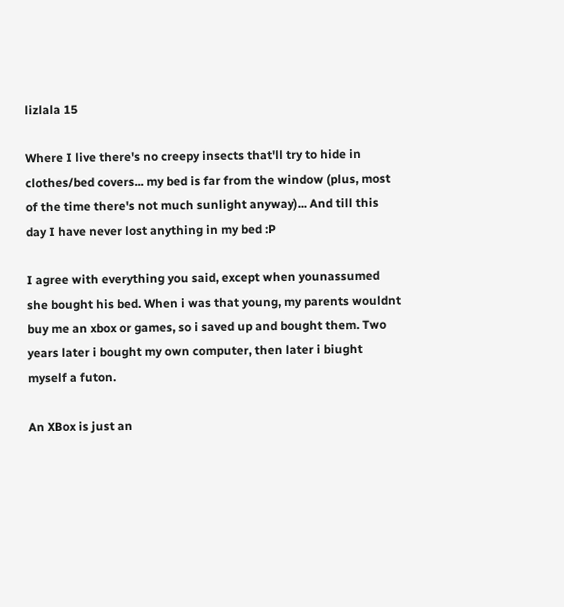lizlala 15

Where I live there's no creepy insects that'll try to hide in clothes/bed covers... my bed is far from the window (plus, most of the time there's not much sunlight anyway)... And till this day I have never lost anything in my bed :P

I agree with everything you said, except when younassumed she bought his bed. When i was that young, my parents wouldnt buy me an xbox or games, so i saved up and bought them. Two years later i bought my own computer, then later i biught myself a futon.

An XBox is just an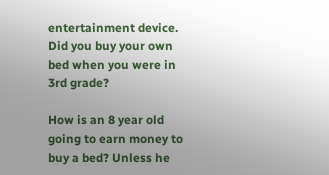entertainment device. Did you buy your own bed when you were in 3rd grade?

How is an 8 year old going to earn money to buy a bed? Unless he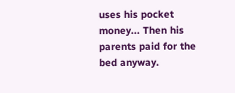uses his pocket money... Then his parents paid for the bed anyway.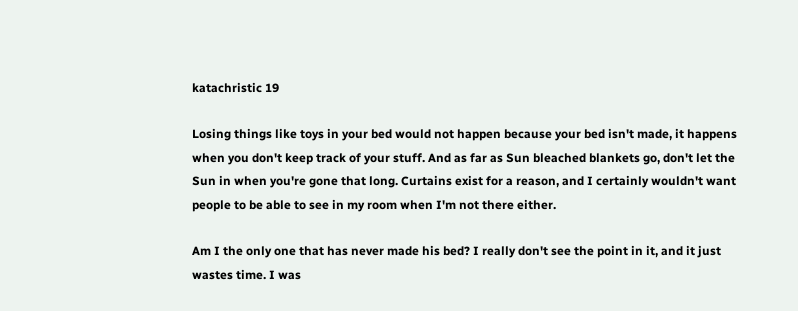katachristic 19

Losing things like toys in your bed would not happen because your bed isn't made, it happens when you don't keep track of your stuff. And as far as Sun bleached blankets go, don't let the Sun in when you're gone that long. Curtains exist for a reason, and I certainly wouldn't want people to be able to see in my room when I'm not there either.

Am I the only one that has never made his bed? I really don't see the point in it, and it just wastes time. I was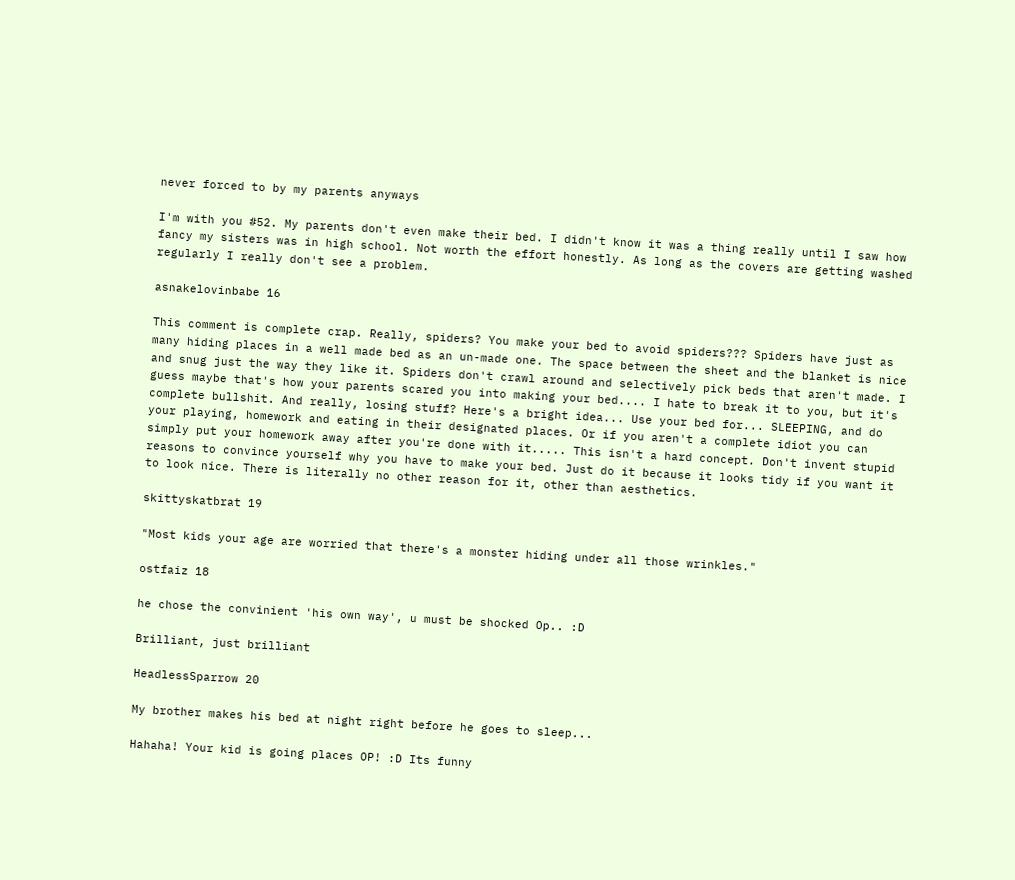never forced to by my parents anyways

I'm with you #52. My parents don't even make their bed. I didn't know it was a thing really until I saw how fancy my sisters was in high school. Not worth the effort honestly. As long as the covers are getting washed regularly I really don't see a problem.

asnakelovinbabe 16

This comment is complete crap. Really, spiders? You make your bed to avoid spiders??? Spiders have just as many hiding places in a well made bed as an un-made one. The space between the sheet and the blanket is nice and snug just the way they like it. Spiders don't crawl around and selectively pick beds that aren't made. I guess maybe that's how your parents scared you into making your bed.... I hate to break it to you, but it's complete bullshit. And really, losing stuff? Here's a bright idea... Use your bed for... SLEEPING, and do your playing, homework and eating in their designated places. Or if you aren't a complete idiot you can simply put your homework away after you're done with it..... This isn't a hard concept. Don't invent stupid reasons to convince yourself why you have to make your bed. Just do it because it looks tidy if you want it to look nice. There is literally no other reason for it, other than aesthetics.

skittyskatbrat 19

"Most kids your age are worried that there's a monster hiding under all those wrinkles."

ostfaiz 18

he chose the convinient 'his own way', u must be shocked Op.. :D

Brilliant, just brilliant

HeadlessSparrow 20

My brother makes his bed at night right before he goes to sleep...

Hahaha! Your kid is going places OP! :D Its funny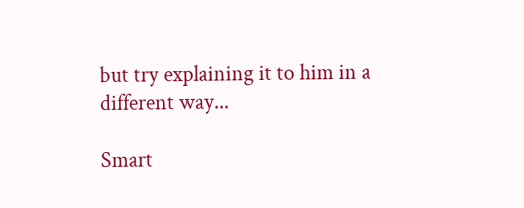but try explaining it to him in a different way...

Smart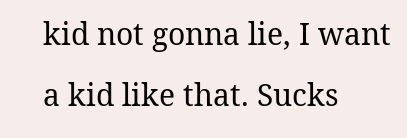kid not gonna lie, I want a kid like that. Sucks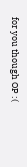for you though OP :(